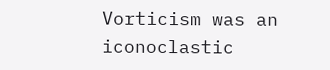Vorticism was an iconoclastic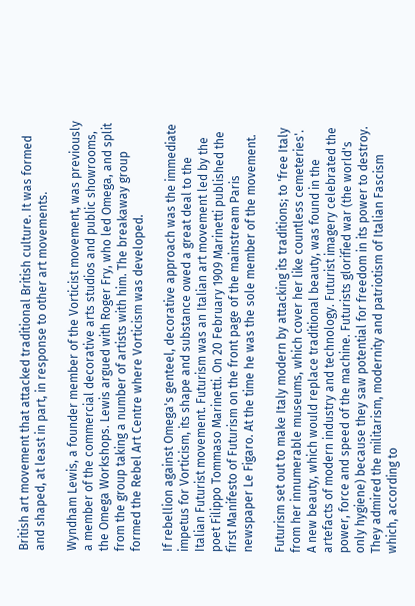British art movement that attacked traditional British culture. It was formed and shaped, at least in part, in response to other art movements.

Wyndham Lewis, a founder member of the Vorticist movement, was previously a member of the commercial decorative arts studios and public showrooms, the Omega Workshops. Lewis argued with Roger Fry, who led Omega, and split from the group taking a number of artists with him. The breakaway group formed the Rebel Art Centre where Vorticism was developed.

If rebellion against Omega's genteel, decorative approach was the immediate impetus for Vorticism, its shape and substance owed a great deal to the Italian Futurist movement. Futurism was an Italian art movement led by the poet Filippo Tommaso Marinetti. On 20 February 1909 Marinetti published the first Manifesto of Futurism on the front page of the mainstream Paris newspaper Le Figaro. At the time he was the sole member of the movement.

Futurism set out to make Italy modern by attacking its traditions; to 'free Italy from her innumerable museums, which cover her like countless cemeteries'. A new beauty, which would replace traditional beauty, was found in the artefacts of modern industry and technology. Futurist imagery celebrated the power, force and speed of the machine. Futurists glorified war (the world's only hygiene) because they saw potential for freedom in its power to destroy. They admired the militarism, modernity and patriotism of Italian Fascism which, according to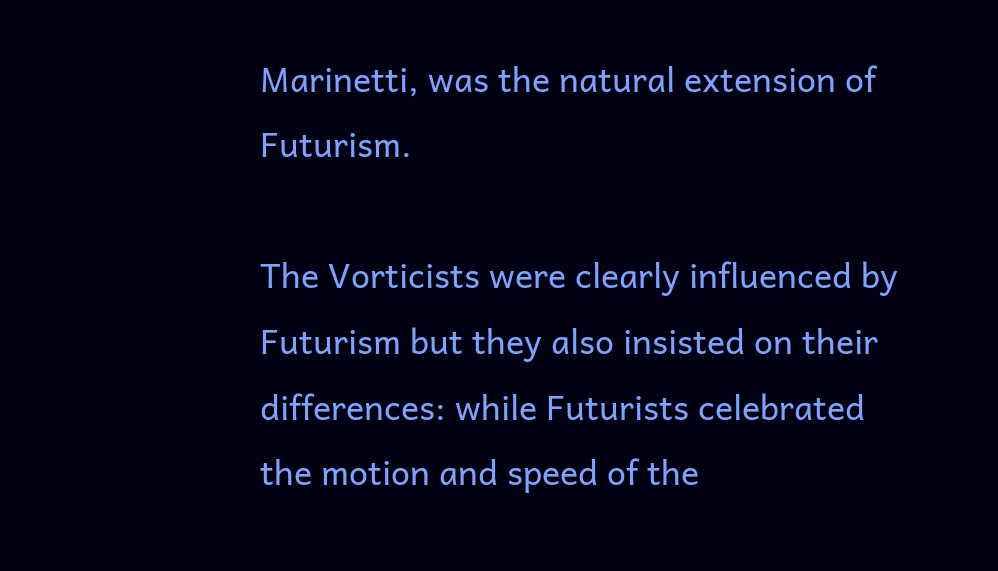Marinetti, was the natural extension of Futurism.

The Vorticists were clearly influenced by Futurism but they also insisted on their differences: while Futurists celebrated the motion and speed of the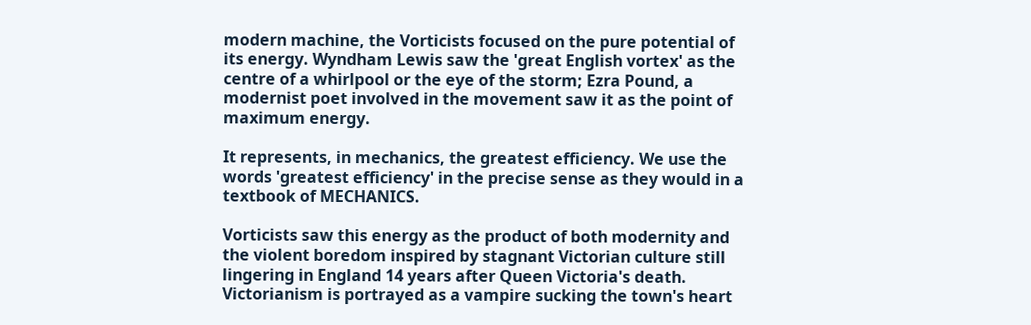modern machine, the Vorticists focused on the pure potential of its energy. Wyndham Lewis saw the 'great English vortex' as the centre of a whirlpool or the eye of the storm; Ezra Pound, a modernist poet involved in the movement saw it as the point of maximum energy.

It represents, in mechanics, the greatest efficiency. We use the words 'greatest efficiency' in the precise sense as they would in a textbook of MECHANICS.

Vorticists saw this energy as the product of both modernity and the violent boredom inspired by stagnant Victorian culture still lingering in England 14 years after Queen Victoria's death. Victorianism is portrayed as a vampire sucking the town's heart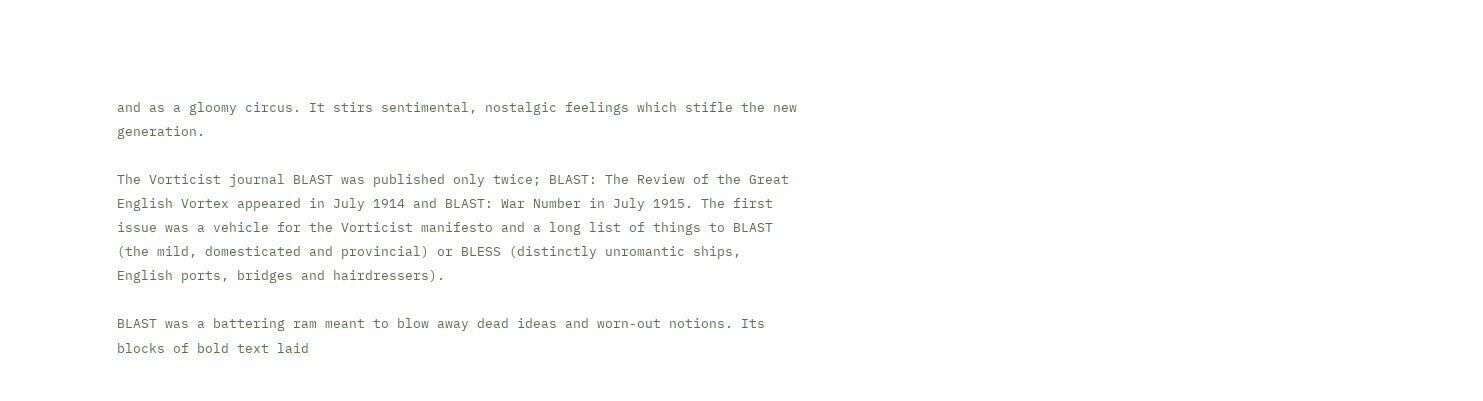and as a gloomy circus. It stirs sentimental, nostalgic feelings which stifle the new generation.

The Vorticist journal BLAST was published only twice; BLAST: The Review of the Great English Vortex appeared in July 1914 and BLAST: War Number in July 1915. The first issue was a vehicle for the Vorticist manifesto and a long list of things to BLAST (the mild, domesticated and provincial) or BLESS (distinctly unromantic ships, English ports, bridges and hairdressers).

BLAST was a battering ram meant to blow away dead ideas and worn-out notions. Its blocks of bold text laid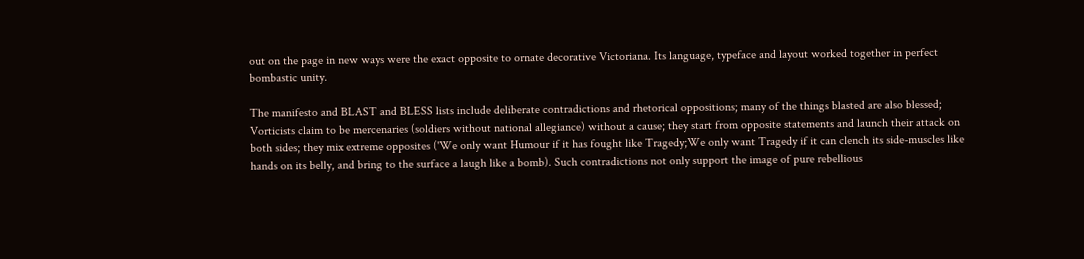out on the page in new ways were the exact opposite to ornate decorative Victoriana. Its language, typeface and layout worked together in perfect bombastic unity.

The manifesto and BLAST and BLESS lists include deliberate contradictions and rhetorical oppositions; many of the things blasted are also blessed; Vorticists claim to be mercenaries (soldiers without national allegiance) without a cause; they start from opposite statements and launch their attack on both sides; they mix extreme opposites ('We only want Humour if it has fought like Tragedy;We only want Tragedy if it can clench its side-muscles like hands on its belly, and bring to the surface a laugh like a bomb). Such contradictions not only support the image of pure rebellious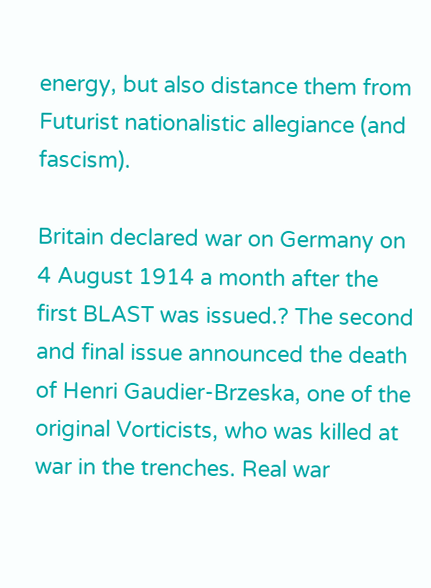energy, but also distance them from Futurist nationalistic allegiance (and fascism).

Britain declared war on Germany on 4 August 1914 a month after the first BLAST was issued.? The second and final issue announced the death of Henri Gaudier-Brzeska, one of the original Vorticists, who was killed at war in the trenches. Real war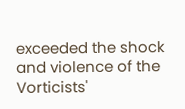exceeded the shock and violence of the Vorticists'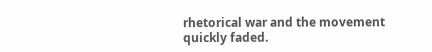rhetorical war and the movement quickly faded.